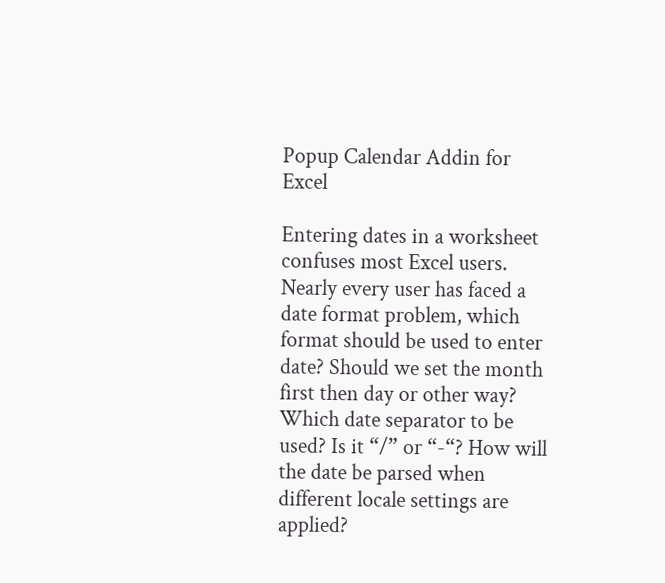Popup Calendar Addin for Excel

Entering dates in a worksheet confuses most Excel users. Nearly every user has faced a date format problem, which format should be used to enter date? Should we set the month first then day or other way? Which date separator to be used? Is it “/” or “-“? How will the date be parsed when different locale settings are applied?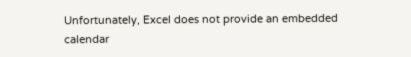Unfortunately, Excel does not provide an embedded calendar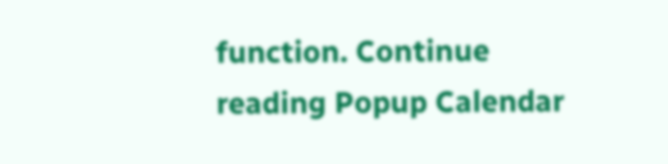function. Continue reading Popup Calendar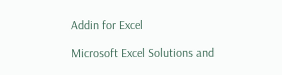Addin for Excel

Microsoft Excel Solutions and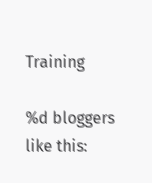Training

%d bloggers like this: